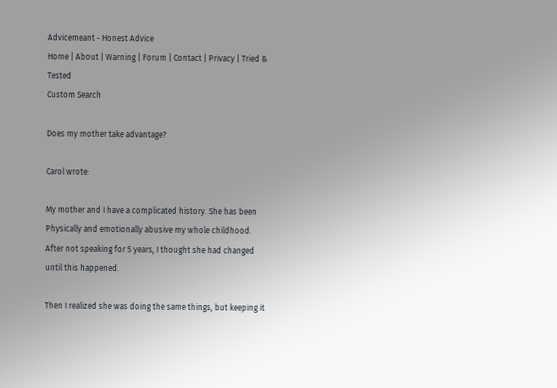Advicemeant - Honest Advice
Home | About | Warning | Forum | Contact | Privacy | Tried & Tested
Custom Search

Does my mother take advantage?

Carol wrote:

My mother and I have a complicated history. She has been Physically and emotionally abusive my whole childhood. After not speaking for 5 years, I thought she had changed until this happened.

Then I realized she was doing the same things, but keeping it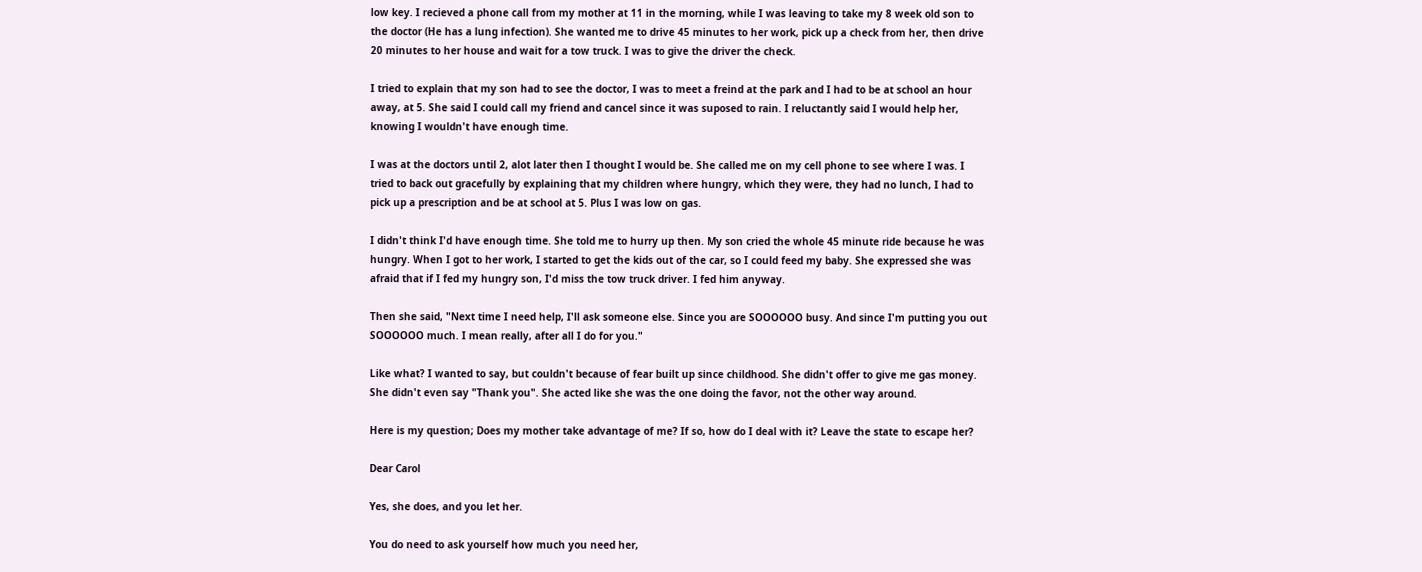low key. I recieved a phone call from my mother at 11 in the morning, while I was leaving to take my 8 week old son to the doctor (He has a lung infection). She wanted me to drive 45 minutes to her work, pick up a check from her, then drive 20 minutes to her house and wait for a tow truck. I was to give the driver the check.

I tried to explain that my son had to see the doctor, I was to meet a freind at the park and I had to be at school an hour away, at 5. She said I could call my friend and cancel since it was suposed to rain. I reluctantly said I would help her, knowing I wouldn't have enough time.

I was at the doctors until 2, alot later then I thought I would be. She called me on my cell phone to see where I was. I tried to back out gracefully by explaining that my children where hungry, which they were, they had no lunch, I had to pick up a prescription and be at school at 5. Plus I was low on gas.

I didn't think I'd have enough time. She told me to hurry up then. My son cried the whole 45 minute ride because he was hungry. When I got to her work, I started to get the kids out of the car, so I could feed my baby. She expressed she was afraid that if I fed my hungry son, I'd miss the tow truck driver. I fed him anyway.

Then she said, "Next time I need help, I'll ask someone else. Since you are SOOOOOO busy. And since I'm putting you out SOOOOOO much. I mean really, after all I do for you."

Like what? I wanted to say, but couldn't because of fear built up since childhood. She didn't offer to give me gas money. She didn't even say "Thank you". She acted like she was the one doing the favor, not the other way around.

Here is my question; Does my mother take advantage of me? If so, how do I deal with it? Leave the state to escape her?

Dear Carol

Yes, she does, and you let her.

You do need to ask yourself how much you need her,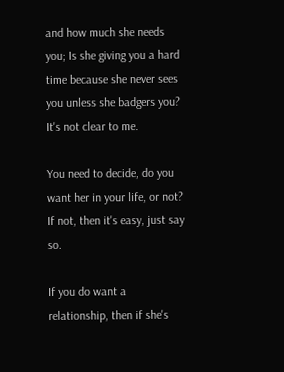and how much she needs you; Is she giving you a hard time because she never sees you unless she badgers you? It's not clear to me.

You need to decide, do you want her in your life, or not? If not, then it's easy, just say so.

If you do want a relationship, then if she's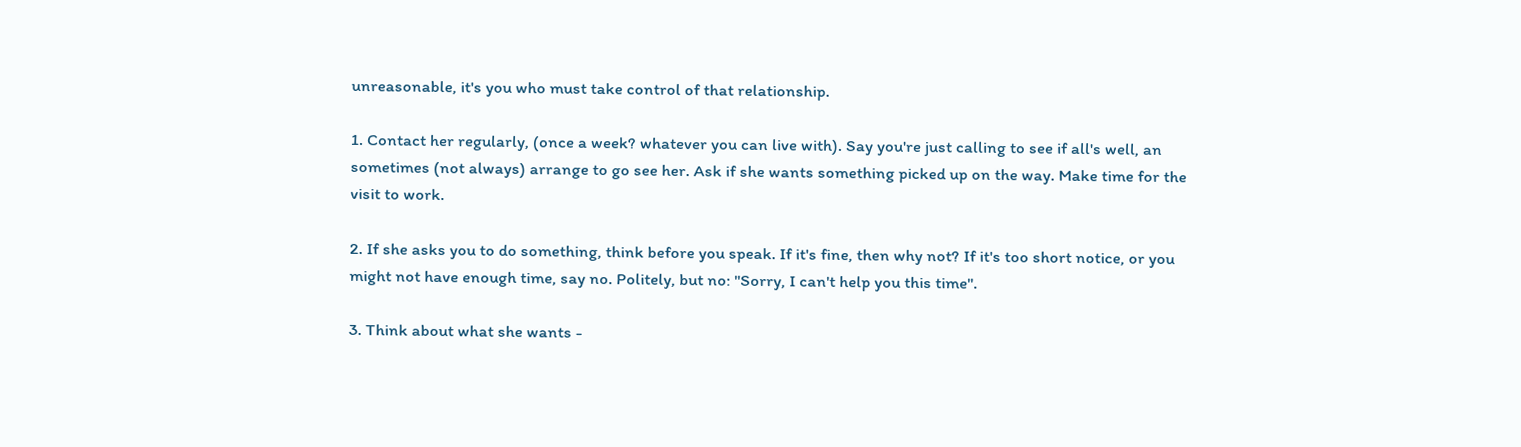unreasonable, it's you who must take control of that relationship.

1. Contact her regularly, (once a week? whatever you can live with). Say you're just calling to see if all's well, an sometimes (not always) arrange to go see her. Ask if she wants something picked up on the way. Make time for the visit to work.

2. If she asks you to do something, think before you speak. If it's fine, then why not? If it's too short notice, or you might not have enough time, say no. Politely, but no: "Sorry, I can't help you this time".

3. Think about what she wants -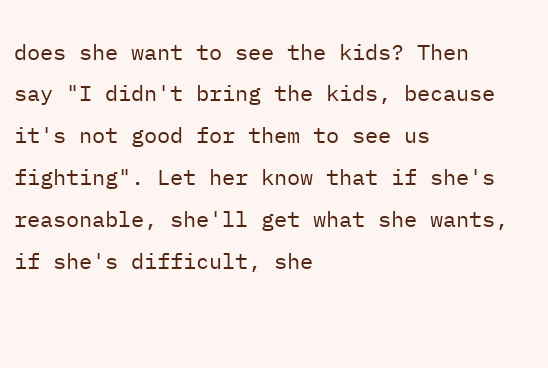does she want to see the kids? Then say "I didn't bring the kids, because it's not good for them to see us fighting". Let her know that if she's reasonable, she'll get what she wants, if she's difficult, she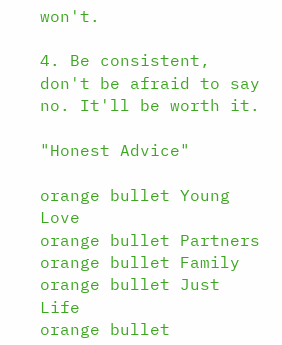won't.

4. Be consistent, don't be afraid to say no. It'll be worth it.

"Honest Advice"

orange bullet Young Love
orange bullet Partners
orange bullet Family
orange bullet Just Life
orange bullet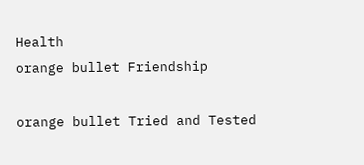Health
orange bullet Friendship

orange bullet Tried and Tested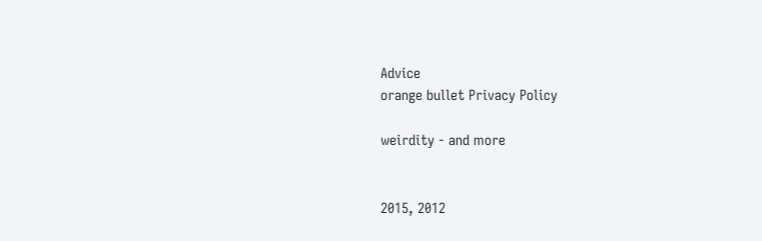Advice
orange bullet Privacy Policy

weirdity - and more


2015, 2012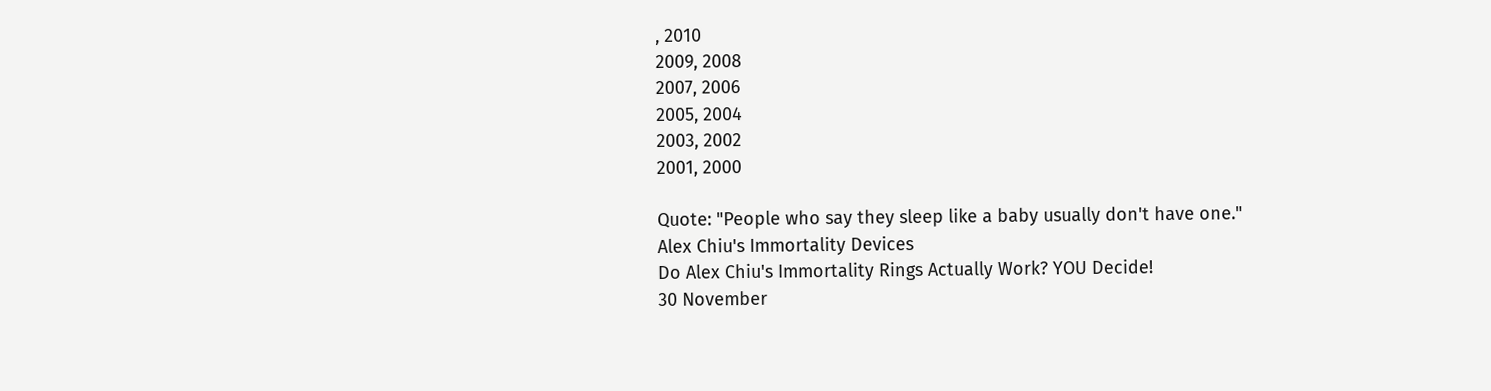, 2010
2009, 2008
2007, 2006
2005, 2004
2003, 2002
2001, 2000

Quote: "People who say they sleep like a baby usually don't have one."
Alex Chiu's Immortality Devices
Do Alex Chiu's Immortality Rings Actually Work? YOU Decide!
30 November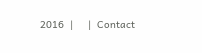2016  |     |  Contact